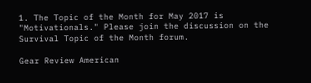1. The Topic of the Month for May 2017 is "Motivationals." Please join the discussion on the Survival Topic of the Month forum.

Gear Review American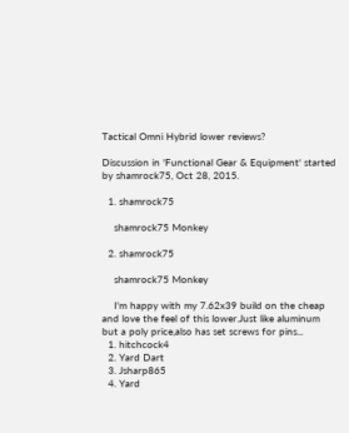Tactical Omni Hybrid lower reviews?

Discussion in 'Functional Gear & Equipment' started by shamrock75, Oct 28, 2015.

  1. shamrock75

    shamrock75 Monkey

  2. shamrock75

    shamrock75 Monkey

    I'm happy with my 7.62x39 build on the cheap and love the feel of this lower.Just like aluminum but a poly price,also has set screws for pins...
  1. hitchcock4
  2. Yard Dart
  3. Jsharp865
  4. Yard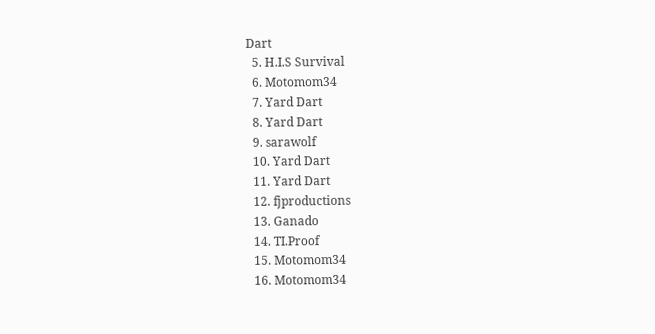Dart
  5. H.I.S Survival
  6. Motomom34
  7. Yard Dart
  8. Yard Dart
  9. sarawolf
  10. Yard Dart
  11. Yard Dart
  12. fjproductions
  13. Ganado
  14. TI.Proof
  15. Motomom34
  16. Motomom34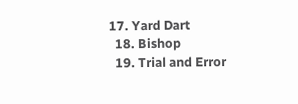17. Yard Dart
  18. Bishop
  19. Trial and Error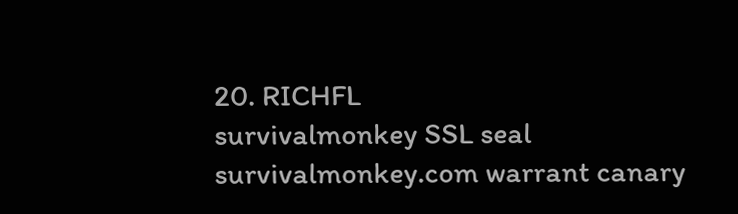20. RICHFL
survivalmonkey SSL seal        survivalmonkey.com warrant canary